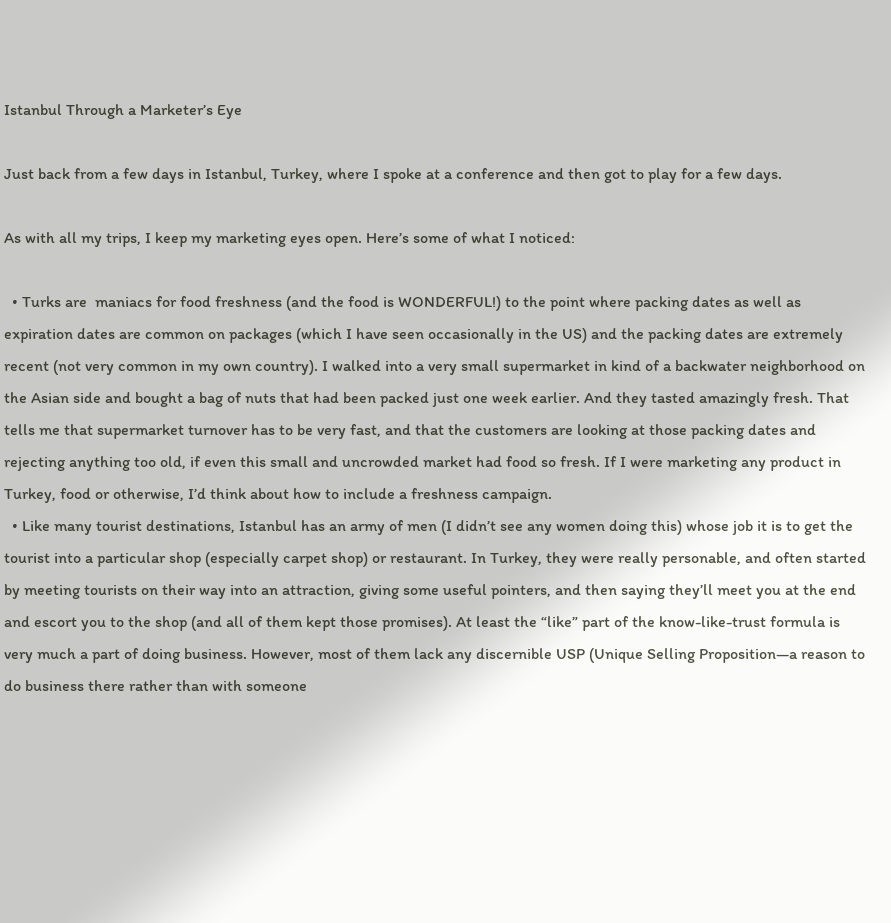Istanbul Through a Marketer’s Eye

Just back from a few days in Istanbul, Turkey, where I spoke at a conference and then got to play for a few days.

As with all my trips, I keep my marketing eyes open. Here’s some of what I noticed:

  • Turks are  maniacs for food freshness (and the food is WONDERFUL!) to the point where packing dates as well as expiration dates are common on packages (which I have seen occasionally in the US) and the packing dates are extremely recent (not very common in my own country). I walked into a very small supermarket in kind of a backwater neighborhood on the Asian side and bought a bag of nuts that had been packed just one week earlier. And they tasted amazingly fresh. That tells me that supermarket turnover has to be very fast, and that the customers are looking at those packing dates and rejecting anything too old, if even this small and uncrowded market had food so fresh. If I were marketing any product in Turkey, food or otherwise, I’d think about how to include a freshness campaign.
  • Like many tourist destinations, Istanbul has an army of men (I didn’t see any women doing this) whose job it is to get the tourist into a particular shop (especially carpet shop) or restaurant. In Turkey, they were really personable, and often started by meeting tourists on their way into an attraction, giving some useful pointers, and then saying they’ll meet you at the end and escort you to the shop (and all of them kept those promises). At least the “like” part of the know-like-trust formula is very much a part of doing business. However, most of them lack any discernible USP (Unique Selling Proposition—a reason to do business there rather than with someone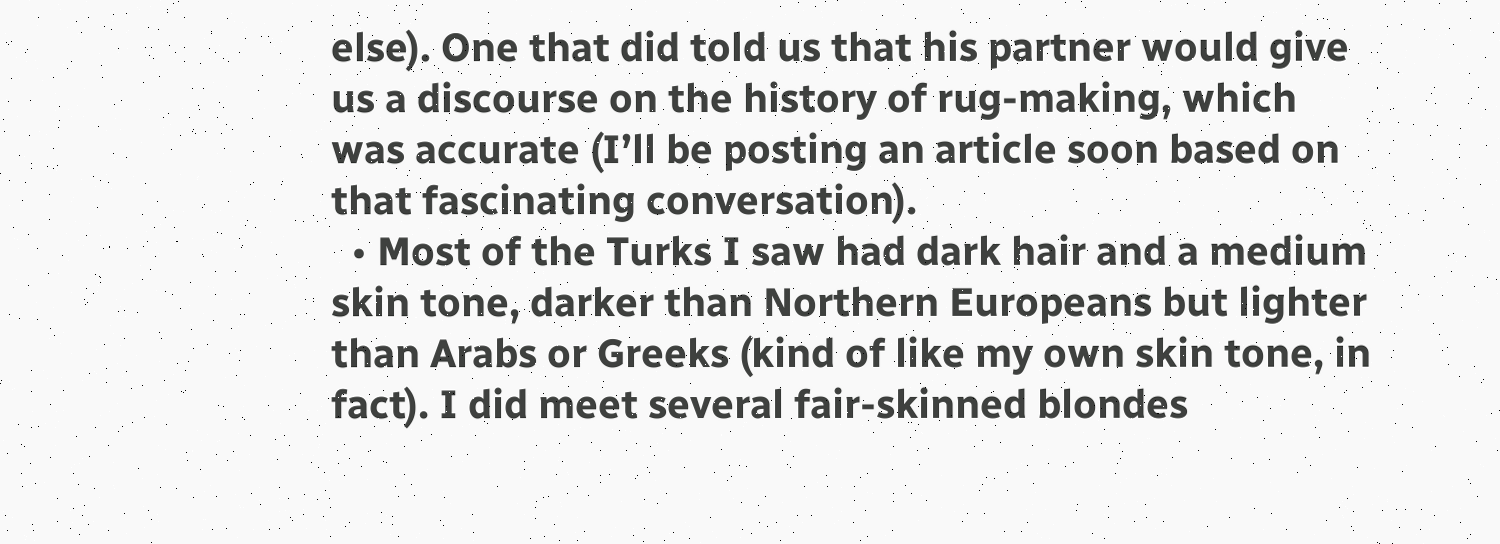else). One that did told us that his partner would give us a discourse on the history of rug-making, which was accurate (I’ll be posting an article soon based on that fascinating conversation).
  • Most of the Turks I saw had dark hair and a medium skin tone, darker than Northern Europeans but lighter than Arabs or Greeks (kind of like my own skin tone, in fact). I did meet several fair-skinned blondes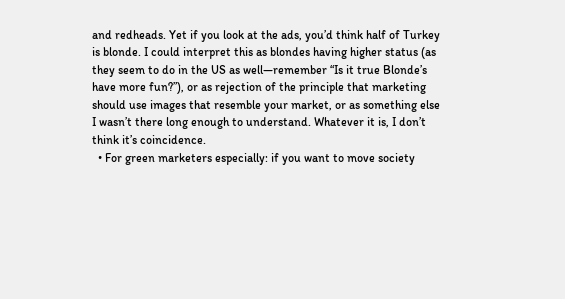and redheads. Yet if you look at the ads, you’d think half of Turkey is blonde. I could interpret this as blondes having higher status (as they seem to do in the US as well—remember “Is it true Blonde’s have more fun?”), or as rejection of the principle that marketing should use images that resemble your market, or as something else I wasn’t there long enough to understand. Whatever it is, I don’t think it’s coincidence.
  • For green marketers especially: if you want to move society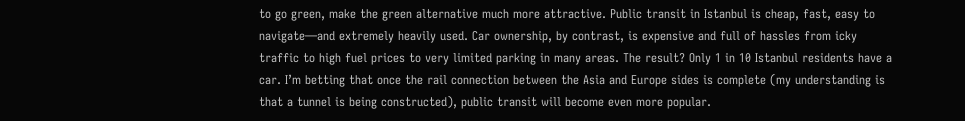to go green, make the green alternative much more attractive. Public transit in Istanbul is cheap, fast, easy to navigate—and extremely heavily used. Car ownership, by contrast, is expensive and full of hassles from icky traffic to high fuel prices to very limited parking in many areas. The result? Only 1 in 10 Istanbul residents have a car. I’m betting that once the rail connection between the Asia and Europe sides is complete (my understanding is that a tunnel is being constructed), public transit will become even more popular.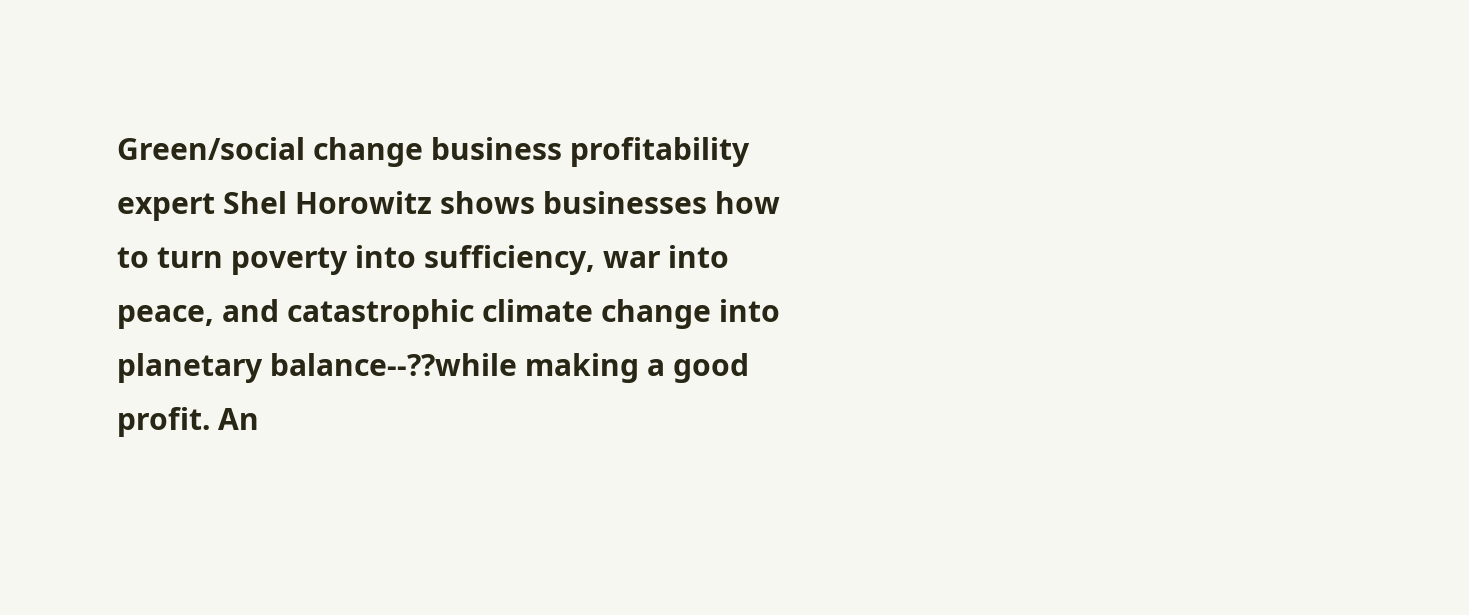Green/social change business profitability expert Shel Horowitz shows businesses how to turn poverty into sufficiency, war into peace, and catastrophic climate change into planetary balance--??while making a good profit. An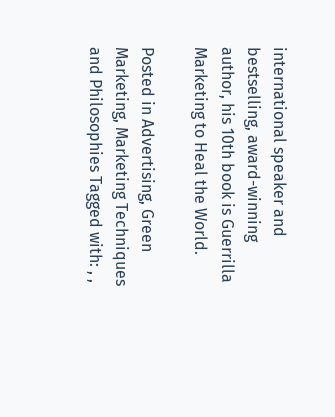international speaker and bestselling, award-winning author, his 10th book is Guerrilla Marketing to Heal the World.

Posted in Advertising, Green Marketing, Marketing Techniques and Philosophies Tagged with: , ,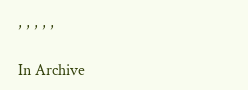, , , , ,

In Archive